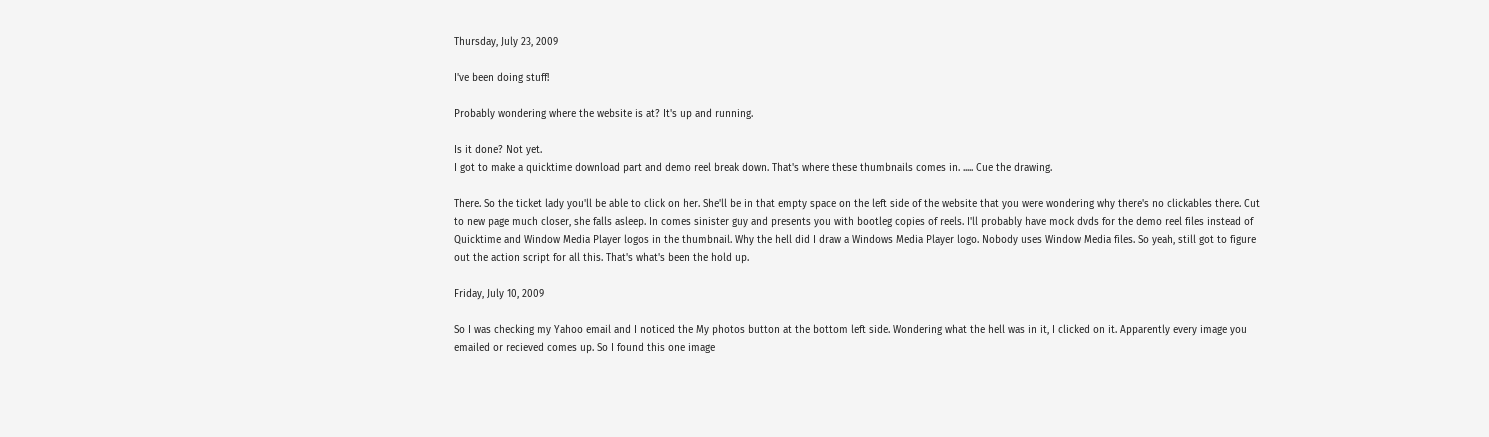Thursday, July 23, 2009

I've been doing stuff!

Probably wondering where the website is at? It's up and running.

Is it done? Not yet.
I got to make a quicktime download part and demo reel break down. That's where these thumbnails comes in. ..... Cue the drawing.

There. So the ticket lady you'll be able to click on her. She'll be in that empty space on the left side of the website that you were wondering why there's no clickables there. Cut to new page much closer, she falls asleep. In comes sinister guy and presents you with bootleg copies of reels. I'll probably have mock dvds for the demo reel files instead of Quicktime and Window Media Player logos in the thumbnail. Why the hell did I draw a Windows Media Player logo. Nobody uses Window Media files. So yeah, still got to figure out the action script for all this. That's what's been the hold up.

Friday, July 10, 2009

So I was checking my Yahoo email and I noticed the My photos button at the bottom left side. Wondering what the hell was in it, I clicked on it. Apparently every image you emailed or recieved comes up. So I found this one image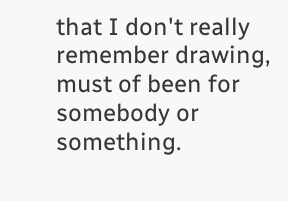that I don't really remember drawing, must of been for somebody or something.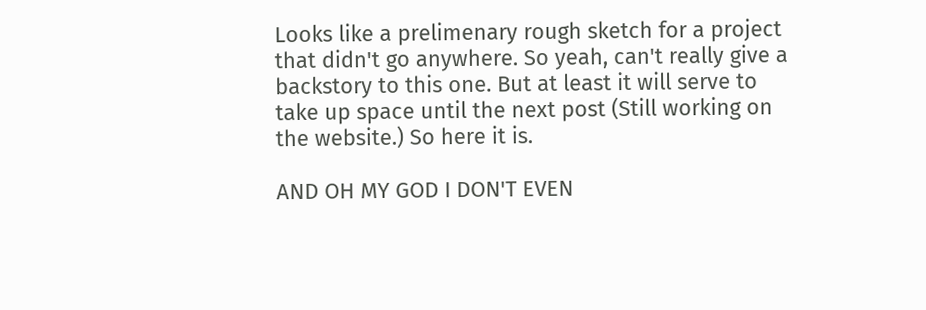Looks like a prelimenary rough sketch for a project that didn't go anywhere. So yeah, can't really give a backstory to this one. But at least it will serve to take up space until the next post (Still working on the website.) So here it is.

AND OH MY GOD I DON'T EVEN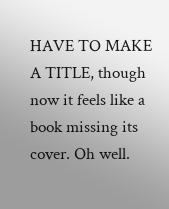HAVE TO MAKE A TITLE, though now it feels like a book missing its cover. Oh well.